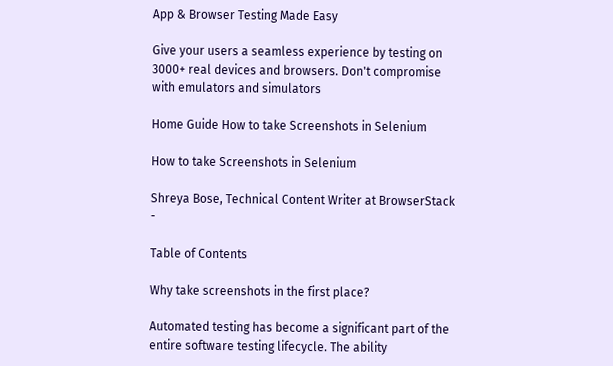App & Browser Testing Made Easy

Give your users a seamless experience by testing on 3000+ real devices and browsers. Don't compromise with emulators and simulators

Home Guide How to take Screenshots in Selenium

How to take Screenshots in Selenium

Shreya Bose, Technical Content Writer at BrowserStack -

Table of Contents

Why take screenshots in the first place?

Automated testing has become a significant part of the entire software testing lifecycle. The ability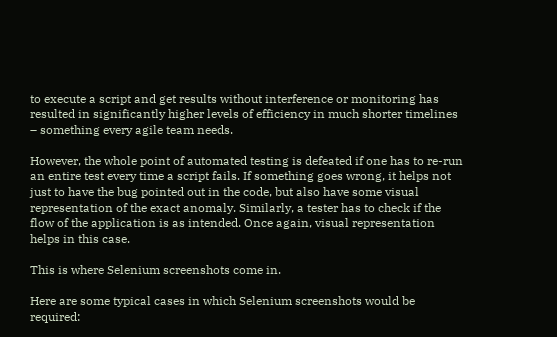to execute a script and get results without interference or monitoring has resulted in significantly higher levels of efficiency in much shorter timelines – something every agile team needs.

However, the whole point of automated testing is defeated if one has to re-run an entire test every time a script fails. If something goes wrong, it helps not just to have the bug pointed out in the code, but also have some visual representation of the exact anomaly. Similarly, a tester has to check if the flow of the application is as intended. Once again, visual representation helps in this case.

This is where Selenium screenshots come in.

Here are some typical cases in which Selenium screenshots would be required: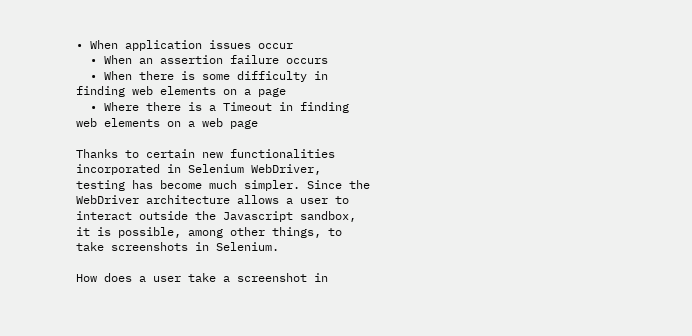• When application issues occur
  • When an assertion failure occurs
  • When there is some difficulty in finding web elements on a page
  • Where there is a Timeout in finding web elements on a web page

Thanks to certain new functionalities incorporated in Selenium WebDriver, testing has become much simpler. Since the WebDriver architecture allows a user to interact outside the Javascript sandbox, it is possible, among other things, to take screenshots in Selenium.

How does a user take a screenshot in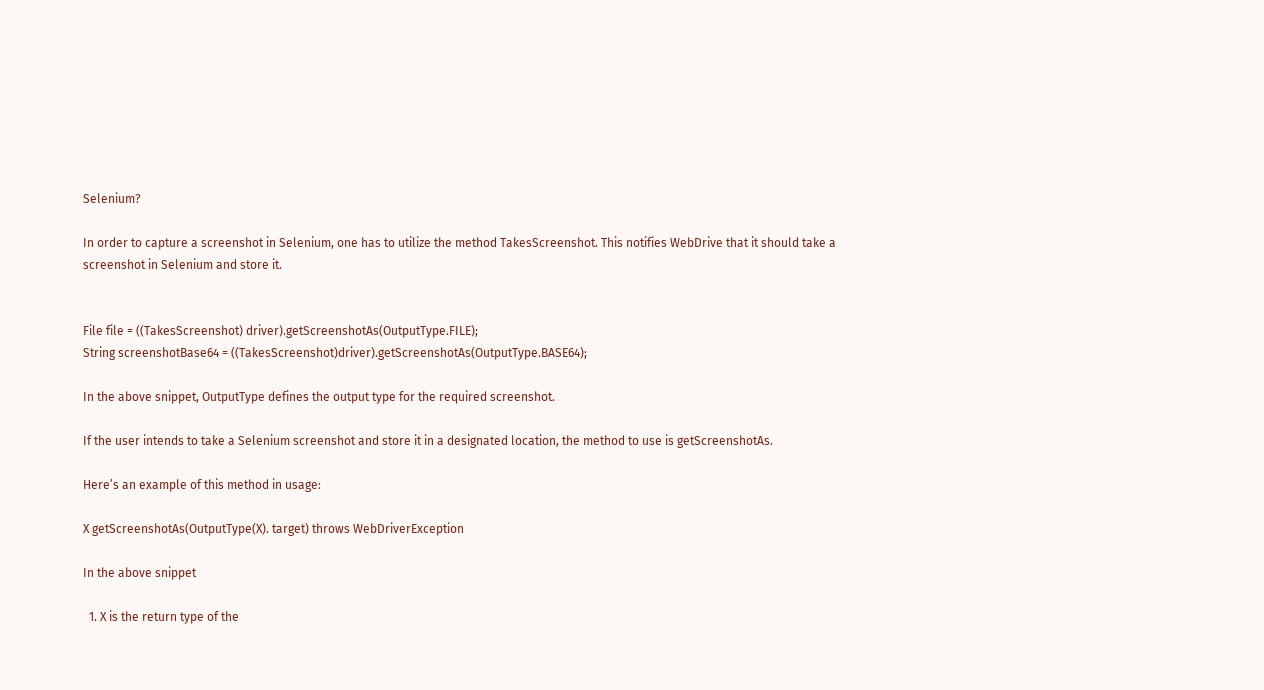Selenium?

In order to capture a screenshot in Selenium, one has to utilize the method TakesScreenshot. This notifies WebDrive that it should take a screenshot in Selenium and store it.


File file = ((TakesScreenshot) driver).getScreenshotAs(OutputType.FILE);
String screenshotBase64 = ((TakesScreenshot)driver).getScreenshotAs(OutputType.BASE64);

In the above snippet, OutputType defines the output type for the required screenshot.

If the user intends to take a Selenium screenshot and store it in a designated location, the method to use is getScreenshotAs.

Here’s an example of this method in usage:

X getScreenshotAs(OutputType(X). target) throws WebDriverException

In the above snippet

  1. X is the return type of the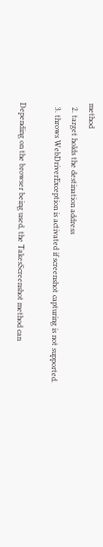method
  2. target holds the destination address
  3. throws WebDriverException is activated if screenshot capturing is not supported.

Depending on the browser being used, the TakesScreenshot method can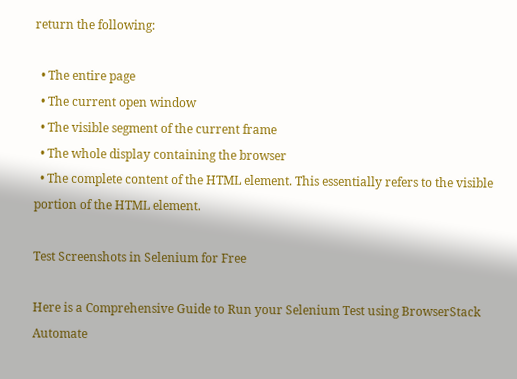return the following:

  • The entire page
  • The current open window
  • The visible segment of the current frame
  • The whole display containing the browser
  • The complete content of the HTML element. This essentially refers to the visible portion of the HTML element.

Test Screenshots in Selenium for Free

Here is a Comprehensive Guide to Run your Selenium Test using BrowserStack Automate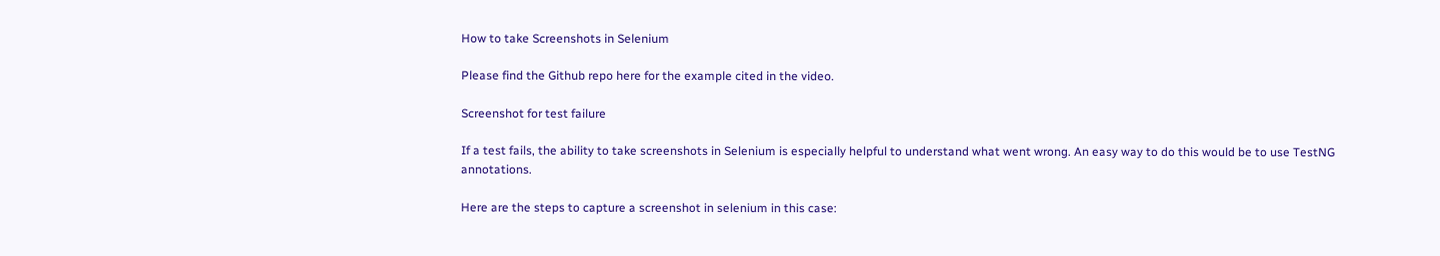How to take Screenshots in Selenium

Please find the Github repo here for the example cited in the video.

Screenshot for test failure

If a test fails, the ability to take screenshots in Selenium is especially helpful to understand what went wrong. An easy way to do this would be to use TestNG annotations.

Here are the steps to capture a screenshot in selenium in this case: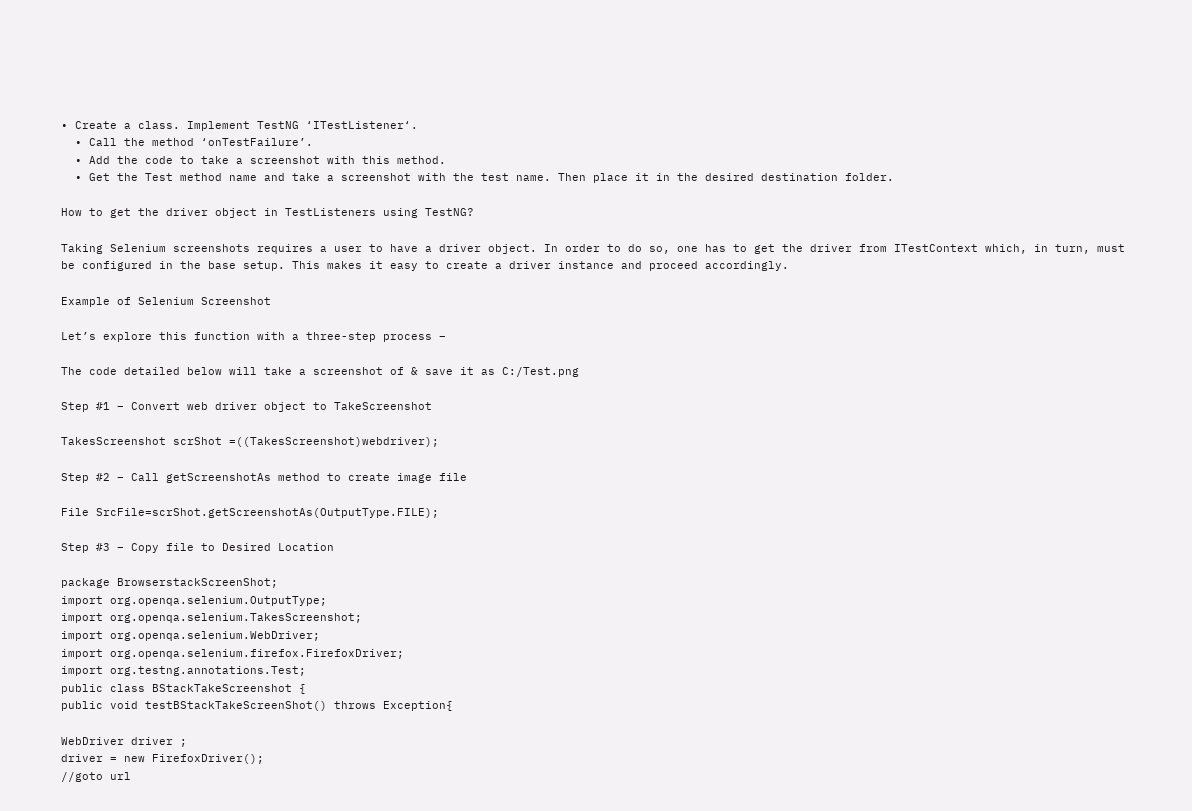• Create a class. Implement TestNG ‘ITestListener‘.
  • Call the method ‘onTestFailure’.
  • Add the code to take a screenshot with this method.
  • Get the Test method name and take a screenshot with the test name. Then place it in the desired destination folder.

How to get the driver object in TestListeners using TestNG?

Taking Selenium screenshots requires a user to have a driver object. In order to do so, one has to get the driver from ITestContext which, in turn, must be configured in the base setup. This makes it easy to create a driver instance and proceed accordingly.

Example of Selenium Screenshot

Let’s explore this function with a three-step process –

The code detailed below will take a screenshot of & save it as C:/Test.png

Step #1 – Convert web driver object to TakeScreenshot

TakesScreenshot scrShot =((TakesScreenshot)webdriver);

Step #2 – Call getScreenshotAs method to create image file

File SrcFile=scrShot.getScreenshotAs(OutputType.FILE);

Step #3 – Copy file to Desired Location

package BrowserstackScreenShot;
import org.openqa.selenium.OutputType;
import org.openqa.selenium.TakesScreenshot;
import org.openqa.selenium.WebDriver;
import org.openqa.selenium.firefox.FirefoxDriver;
import org.testng.annotations.Test;
public class BStackTakeScreenshot {
public void testBStackTakeScreenShot() throws Exception{

WebDriver driver ;
driver = new FirefoxDriver();
//goto url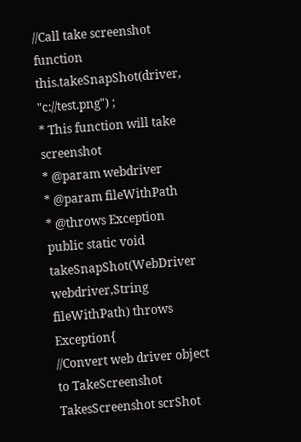//Call take screenshot function
this.takeSnapShot(driver, "c://test.png") ;
* This function will take screenshot
* @param webdriver
* @param fileWithPath
* @throws Exception
public static void takeSnapShot(WebDriver webdriver,String fileWithPath) throws Exception{
//Convert web driver object to TakeScreenshot
TakesScreenshot scrShot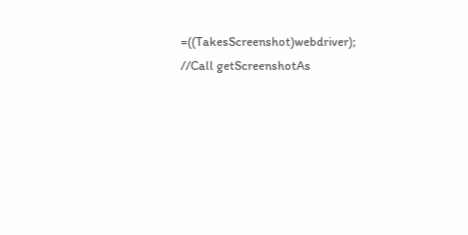=((TakesScreenshot)webdriver);
//Call getScreenshotAs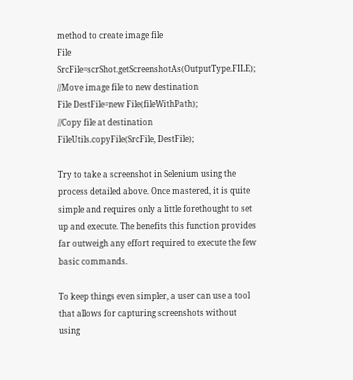method to create image file
File SrcFile=scrShot.getScreenshotAs(OutputType.FILE);
//Move image file to new destination
File DestFile=new File(fileWithPath);
//Copy file at destination
FileUtils.copyFile(SrcFile, DestFile);

Try to take a screenshot in Selenium using the process detailed above. Once mastered, it is quite simple and requires only a little forethought to set up and execute. The benefits this function provides far outweigh any effort required to execute the few basic commands.

To keep things even simpler, a user can use a tool that allows for capturing screenshots without using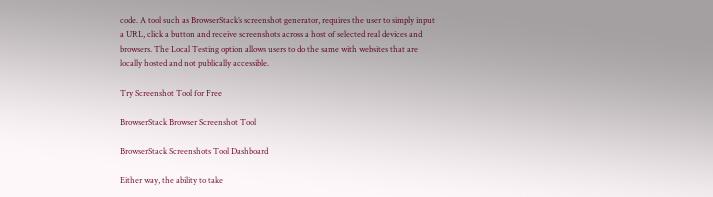code. A tool such as BrowserStack’s screenshot generator, requires the user to simply input a URL, click a button and receive screenshots across a host of selected real devices and browsers. The Local Testing option allows users to do the same with websites that are locally hosted and not publically accessible.

Try Screenshot Tool for Free

BrowserStack Browser Screenshot Tool

BrowserStack Screenshots Tool Dashboard

Either way, the ability to take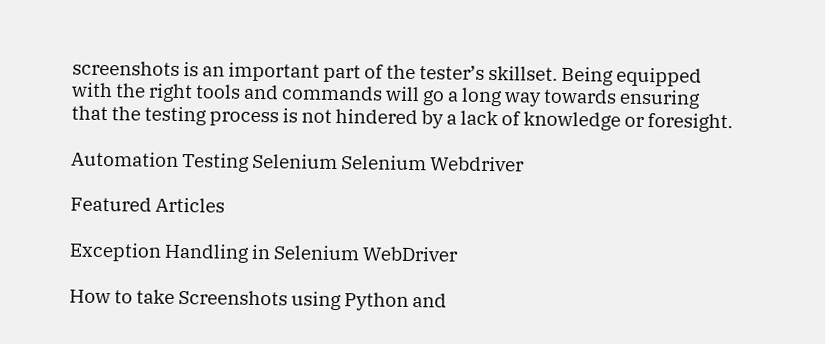screenshots is an important part of the tester’s skillset. Being equipped with the right tools and commands will go a long way towards ensuring that the testing process is not hindered by a lack of knowledge or foresight.

Automation Testing Selenium Selenium Webdriver

Featured Articles

Exception Handling in Selenium WebDriver

How to take Screenshots using Python and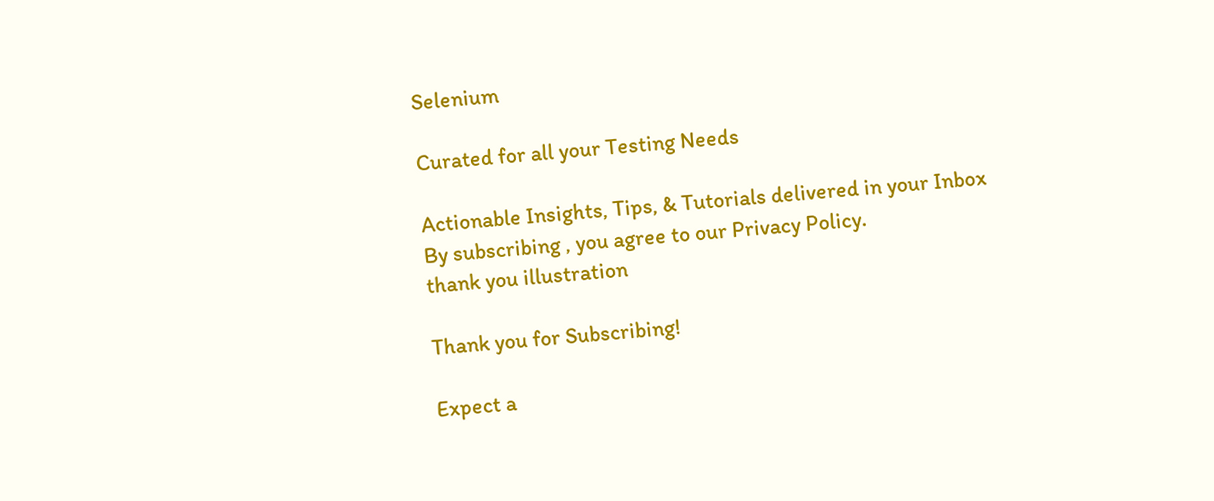Selenium

Curated for all your Testing Needs

Actionable Insights, Tips, & Tutorials delivered in your Inbox
By subscribing , you agree to our Privacy Policy.
thank you illustration

Thank you for Subscribing!

Expect a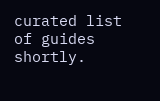curated list of guides shortly.